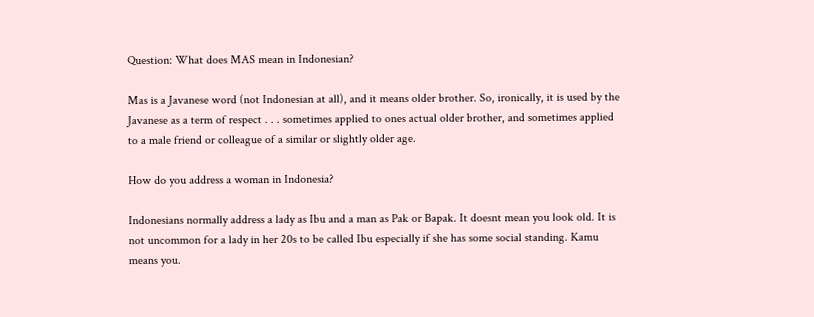Question: What does MAS mean in Indonesian?

Mas is a Javanese word (not Indonesian at all), and it means older brother. So, ironically, it is used by the Javanese as a term of respect . . . sometimes applied to ones actual older brother, and sometimes applied to a male friend or colleague of a similar or slightly older age.

How do you address a woman in Indonesia?

Indonesians normally address a lady as Ibu and a man as Pak or Bapak. It doesnt mean you look old. It is not uncommon for a lady in her 20s to be called Ibu especially if she has some social standing. Kamu means you.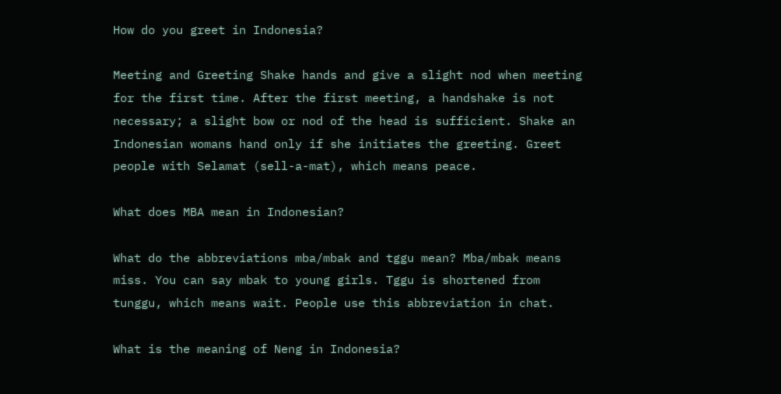How do you greet in Indonesia?

Meeting and Greeting Shake hands and give a slight nod when meeting for the first time. After the first meeting, a handshake is not necessary; a slight bow or nod of the head is sufficient. Shake an Indonesian womans hand only if she initiates the greeting. Greet people with Selamat (sell-a-mat), which means peace.

What does MBA mean in Indonesian?

What do the abbreviations mba/mbak and tggu mean? Mba/mbak means miss. You can say mbak to young girls. Tggu is shortened from tunggu, which means wait. People use this abbreviation in chat.

What is the meaning of Neng in Indonesia?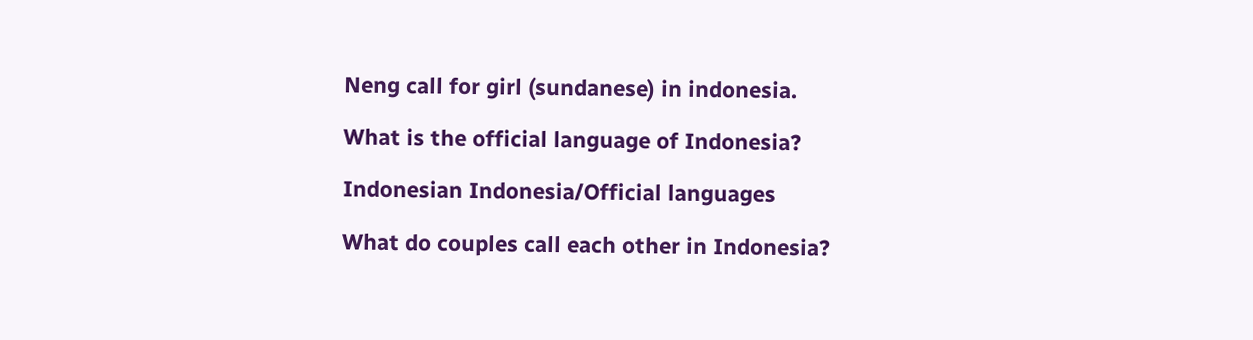Neng call for girl (sundanese) in indonesia.

What is the official language of Indonesia?

Indonesian Indonesia/Official languages

What do couples call each other in Indonesia?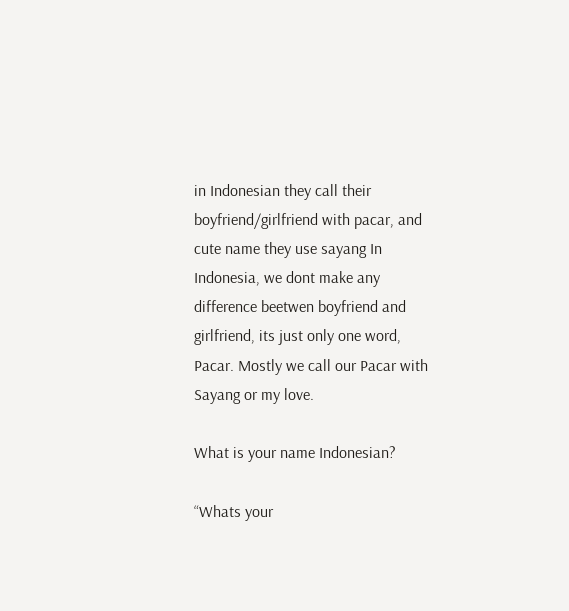in Indonesian they call their boyfriend/girlfriend with pacar, and cute name they use sayang In Indonesia, we dont make any difference beetwen boyfriend and girlfriend, its just only one word, Pacar. Mostly we call our Pacar with Sayang or my love.

What is your name Indonesian?

“Whats your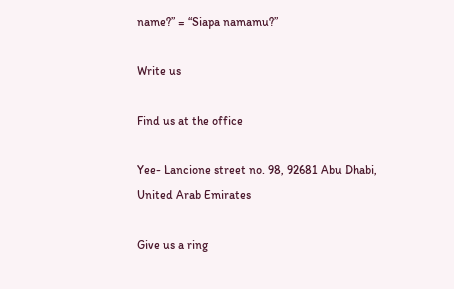name?” = “Siapa namamu?”

Write us

Find us at the office

Yee- Lancione street no. 98, 92681 Abu Dhabi, United Arab Emirates

Give us a ring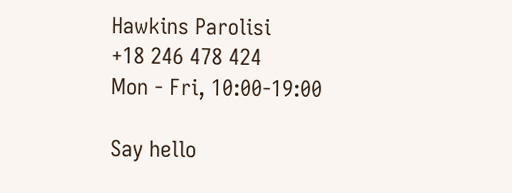Hawkins Parolisi
+18 246 478 424
Mon - Fri, 10:00-19:00

Say hello